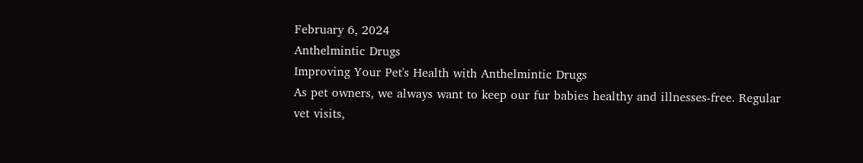February 6, 2024
Anthelmintic Drugs
Improving Your Pet's Health with Anthelmintic Drugs
As pet owners, we always want to keep our fur babies healthy and illnesses-free. Regular vet visits,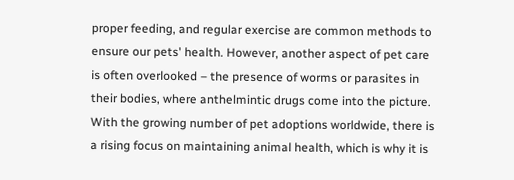proper feeding, and regular exercise are common methods to ensure our pets' health. However, another aspect of pet care is often overlooked – the presence of worms or parasites in their bodies, where anthelmintic drugs come into the picture. With the growing number of pet adoptions worldwide, there is a rising focus on maintaining animal health, which is why it is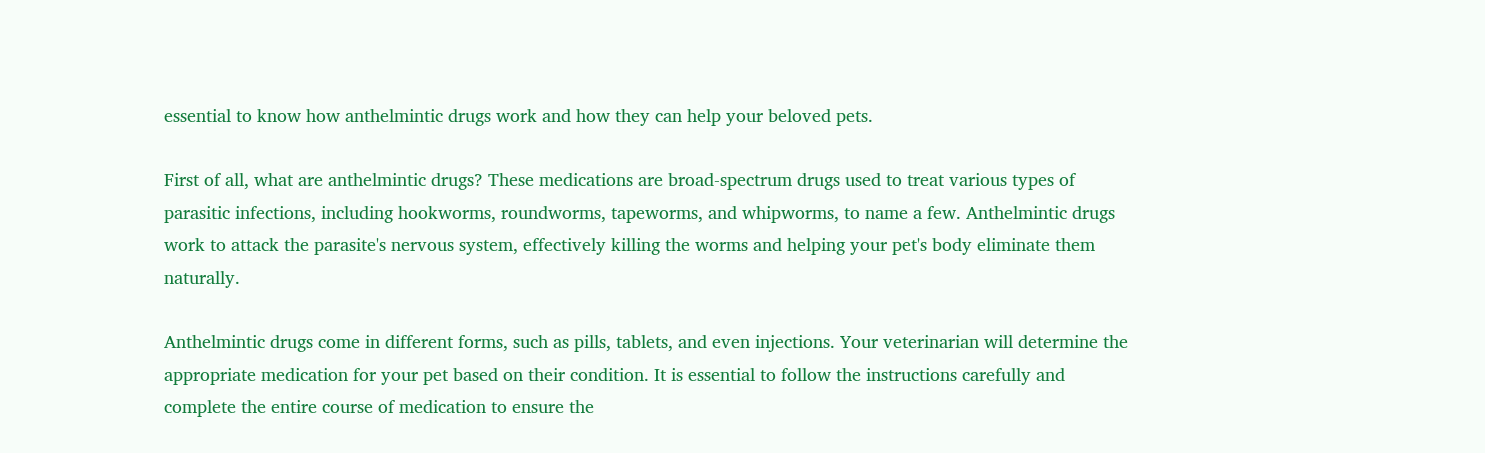essential to know how anthelmintic drugs work and how they can help your beloved pets.

First of all, what are anthelmintic drugs? These medications are broad-spectrum drugs used to treat various types of parasitic infections, including hookworms, roundworms, tapeworms, and whipworms, to name a few. Anthelmintic drugs work to attack the parasite's nervous system, effectively killing the worms and helping your pet's body eliminate them naturally.

Anthelmintic drugs come in different forms, such as pills, tablets, and even injections. Your veterinarian will determine the appropriate medication for your pet based on their condition. It is essential to follow the instructions carefully and complete the entire course of medication to ensure the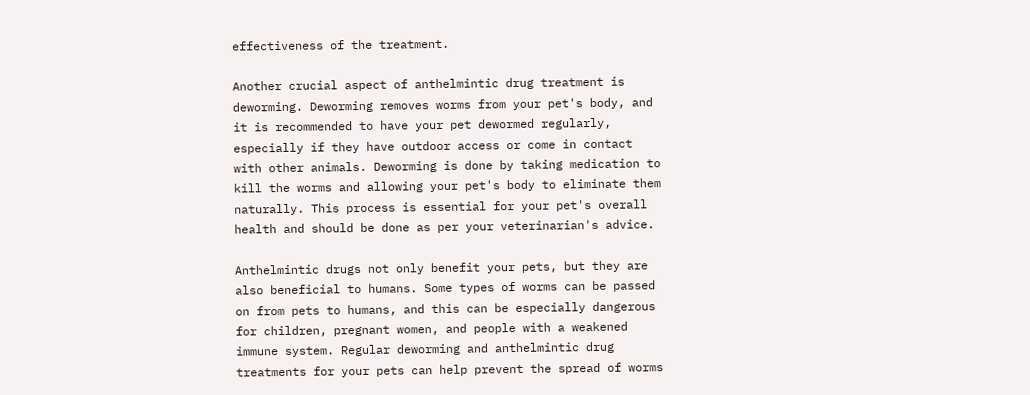effectiveness of the treatment.

Another crucial aspect of anthelmintic drug treatment is deworming. Deworming removes worms from your pet's body, and it is recommended to have your pet dewormed regularly, especially if they have outdoor access or come in contact with other animals. Deworming is done by taking medication to kill the worms and allowing your pet's body to eliminate them naturally. This process is essential for your pet's overall health and should be done as per your veterinarian's advice.

Anthelmintic drugs not only benefit your pets, but they are also beneficial to humans. Some types of worms can be passed on from pets to humans, and this can be especially dangerous for children, pregnant women, and people with a weakened immune system. Regular deworming and anthelmintic drug treatments for your pets can help prevent the spread of worms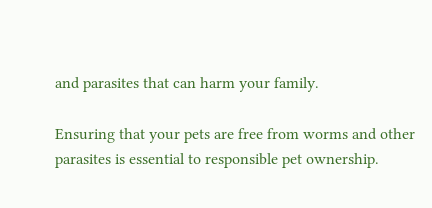and parasites that can harm your family.

Ensuring that your pets are free from worms and other parasites is essential to responsible pet ownership.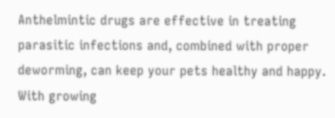Anthelmintic drugs are effective in treating parasitic infections and, combined with proper deworming, can keep your pets healthy and happy. With growing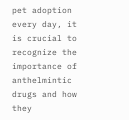pet adoption every day, it is crucial to recognize the importance of anthelmintic drugs and how they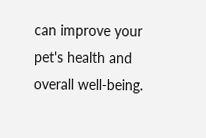can improve your pet's health and overall well-being.